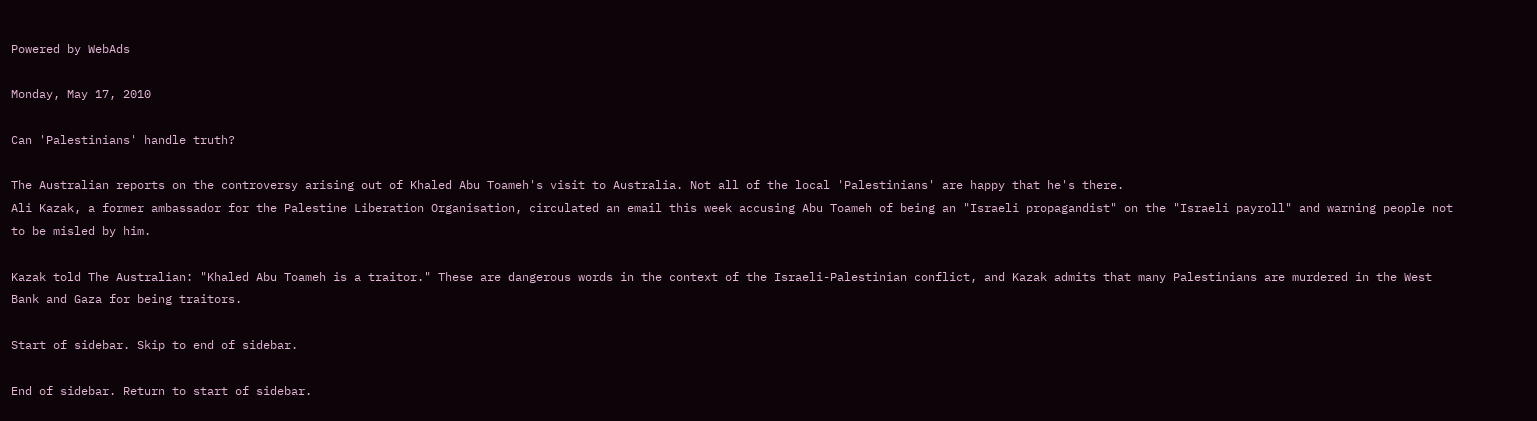Powered by WebAds

Monday, May 17, 2010

Can 'Palestinians' handle truth?

The Australian reports on the controversy arising out of Khaled Abu Toameh's visit to Australia. Not all of the local 'Palestinians' are happy that he's there.
Ali Kazak, a former ambassador for the Palestine Liberation Organisation, circulated an email this week accusing Abu Toameh of being an "Israeli propagandist" on the "Israeli payroll" and warning people not to be misled by him.

Kazak told The Australian: "Khaled Abu Toameh is a traitor." These are dangerous words in the context of the Israeli-Palestinian conflict, and Kazak admits that many Palestinians are murdered in the West Bank and Gaza for being traitors.

Start of sidebar. Skip to end of sidebar.

End of sidebar. Return to start of sidebar.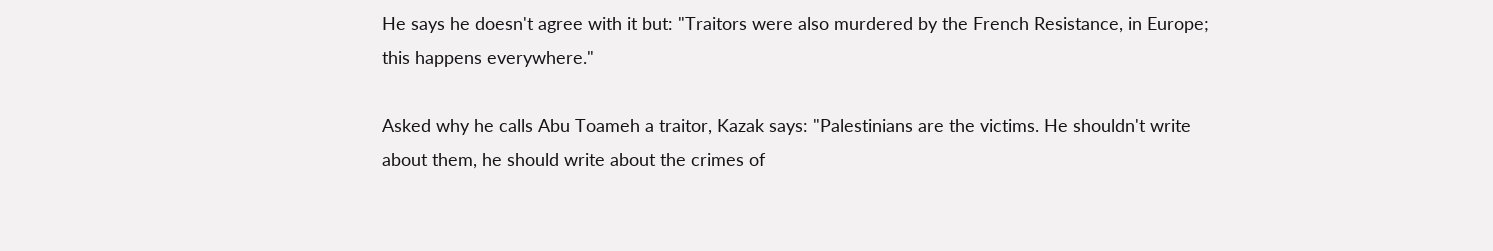He says he doesn't agree with it but: "Traitors were also murdered by the French Resistance, in Europe; this happens everywhere."

Asked why he calls Abu Toameh a traitor, Kazak says: "Palestinians are the victims. He shouldn't write about them, he should write about the crimes of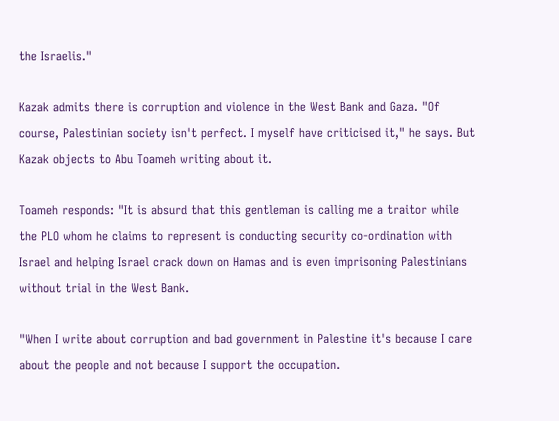the Israelis."

Kazak admits there is corruption and violence in the West Bank and Gaza. "Of course, Palestinian society isn't perfect. I myself have criticised it," he says. But Kazak objects to Abu Toameh writing about it.

Toameh responds: "It is absurd that this gentleman is calling me a traitor while the PLO whom he claims to represent is conducting security co-ordination with Israel and helping Israel crack down on Hamas and is even imprisoning Palestinians without trial in the West Bank.

"When I write about corruption and bad government in Palestine it's because I care about the people and not because I support the occupation.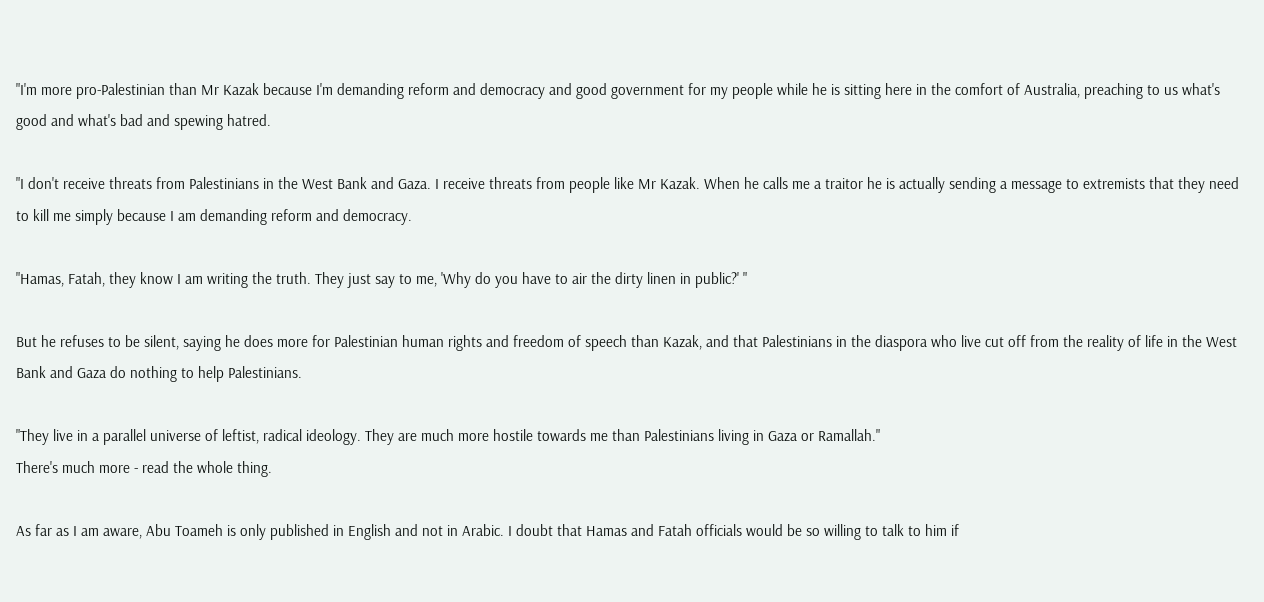"I'm more pro-Palestinian than Mr Kazak because I'm demanding reform and democracy and good government for my people while he is sitting here in the comfort of Australia, preaching to us what's good and what's bad and spewing hatred.

"I don't receive threats from Palestinians in the West Bank and Gaza. I receive threats from people like Mr Kazak. When he calls me a traitor he is actually sending a message to extremists that they need to kill me simply because I am demanding reform and democracy.

"Hamas, Fatah, they know I am writing the truth. They just say to me, 'Why do you have to air the dirty linen in public?' "

But he refuses to be silent, saying he does more for Palestinian human rights and freedom of speech than Kazak, and that Palestinians in the diaspora who live cut off from the reality of life in the West Bank and Gaza do nothing to help Palestinians.

"They live in a parallel universe of leftist, radical ideology. They are much more hostile towards me than Palestinians living in Gaza or Ramallah."
There's much more - read the whole thing.

As far as I am aware, Abu Toameh is only published in English and not in Arabic. I doubt that Hamas and Fatah officials would be so willing to talk to him if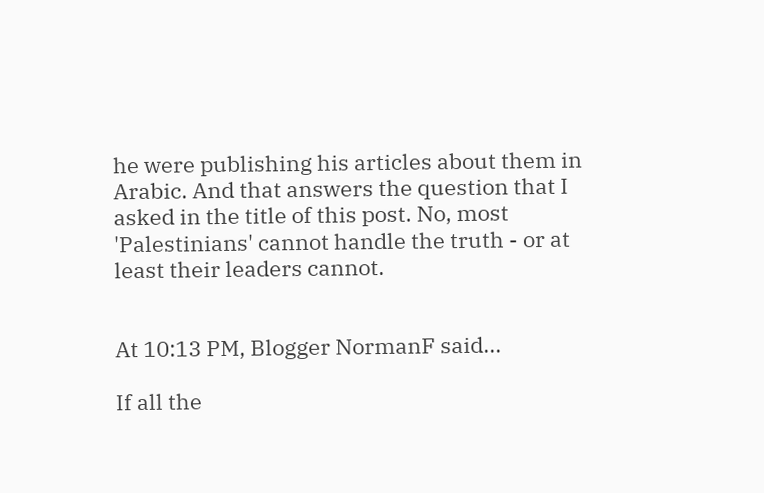he were publishing his articles about them in Arabic. And that answers the question that I asked in the title of this post. No, most 'Palestinians' cannot handle the truth - or at least their leaders cannot.


At 10:13 PM, Blogger NormanF said...

If all the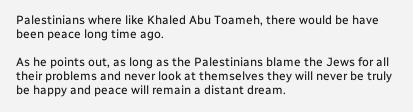Palestinians where like Khaled Abu Toameh, there would be have been peace long time ago.

As he points out, as long as the Palestinians blame the Jews for all their problems and never look at themselves they will never be truly be happy and peace will remain a distant dream.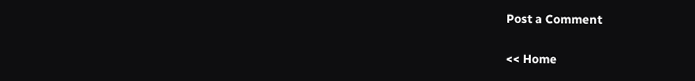Post a Comment

<< Home